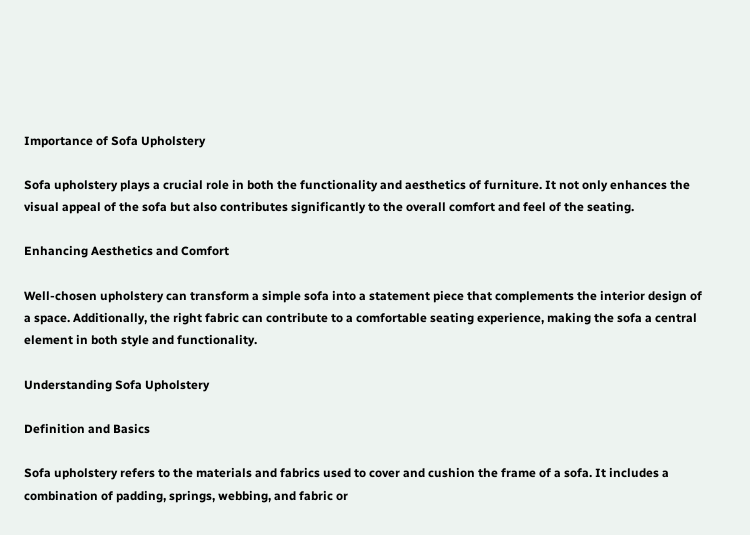Importance of Sofa Upholstery

Sofa upholstery plays a crucial role in both the functionality and aesthetics of furniture. It not only enhances the visual appeal of the sofa but also contributes significantly to the overall comfort and feel of the seating.

Enhancing Aesthetics and Comfort

Well-chosen upholstery can transform a simple sofa into a statement piece that complements the interior design of a space. Additionally, the right fabric can contribute to a comfortable seating experience, making the sofa a central element in both style and functionality.

Understanding Sofa Upholstery

Definition and Basics

Sofa upholstery refers to the materials and fabrics used to cover and cushion the frame of a sofa. It includes a combination of padding, springs, webbing, and fabric or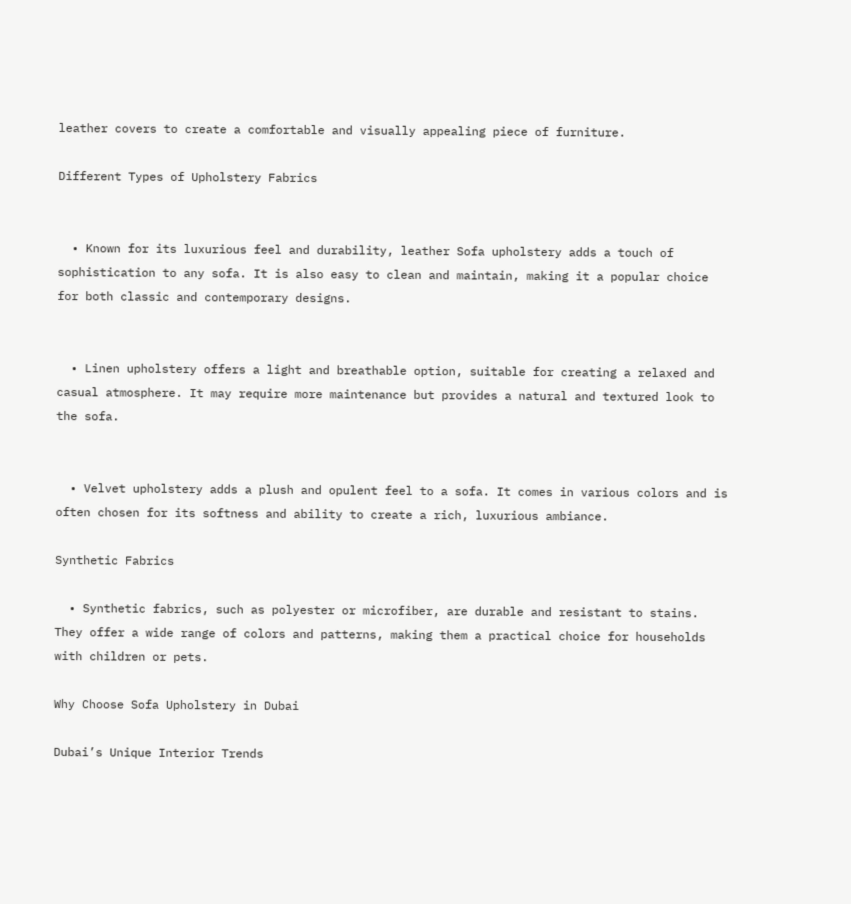leather covers to create a comfortable and visually appealing piece of furniture.

Different Types of Upholstery Fabrics


  • Known for its luxurious feel and durability, leather Sofa upholstery adds a touch of sophistication to any sofa. It is also easy to clean and maintain, making it a popular choice for both classic and contemporary designs.


  • Linen upholstery offers a light and breathable option, suitable for creating a relaxed and casual atmosphere. It may require more maintenance but provides a natural and textured look to the sofa.


  • Velvet upholstery adds a plush and opulent feel to a sofa. It comes in various colors and is often chosen for its softness and ability to create a rich, luxurious ambiance.

Synthetic Fabrics

  • Synthetic fabrics, such as polyester or microfiber, are durable and resistant to stains. They offer a wide range of colors and patterns, making them a practical choice for households with children or pets.

Why Choose Sofa Upholstery in Dubai

Dubai’s Unique Interior Trends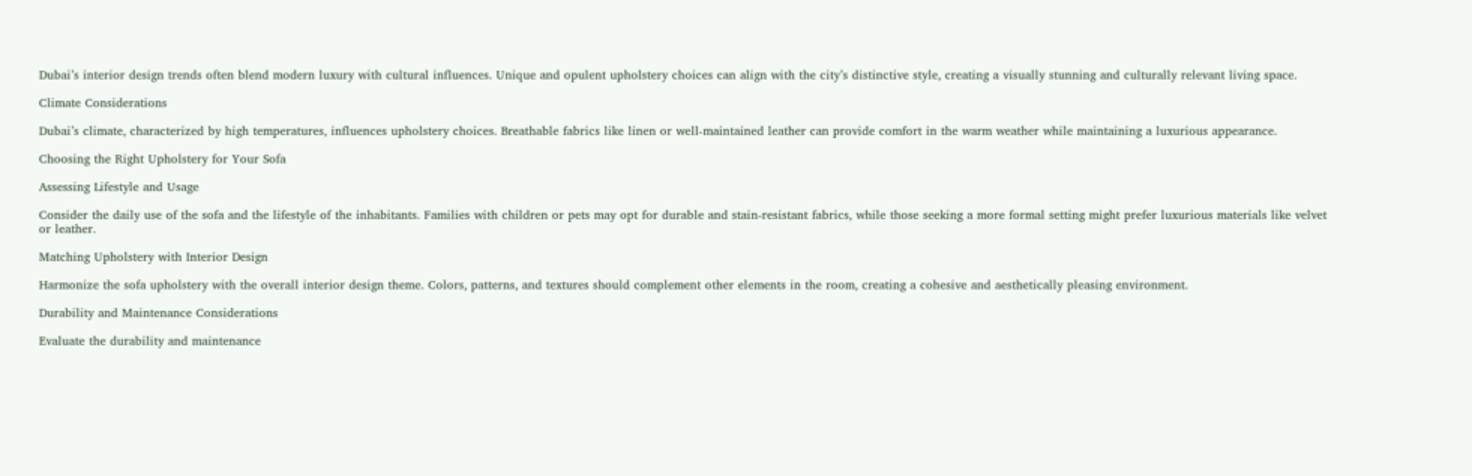Dubai’s interior design trends often blend modern luxury with cultural influences. Unique and opulent upholstery choices can align with the city’s distinctive style, creating a visually stunning and culturally relevant living space.

Climate Considerations

Dubai’s climate, characterized by high temperatures, influences upholstery choices. Breathable fabrics like linen or well-maintained leather can provide comfort in the warm weather while maintaining a luxurious appearance.

Choosing the Right Upholstery for Your Sofa

Assessing Lifestyle and Usage

Consider the daily use of the sofa and the lifestyle of the inhabitants. Families with children or pets may opt for durable and stain-resistant fabrics, while those seeking a more formal setting might prefer luxurious materials like velvet or leather.

Matching Upholstery with Interior Design

Harmonize the sofa upholstery with the overall interior design theme. Colors, patterns, and textures should complement other elements in the room, creating a cohesive and aesthetically pleasing environment.

Durability and Maintenance Considerations

Evaluate the durability and maintenance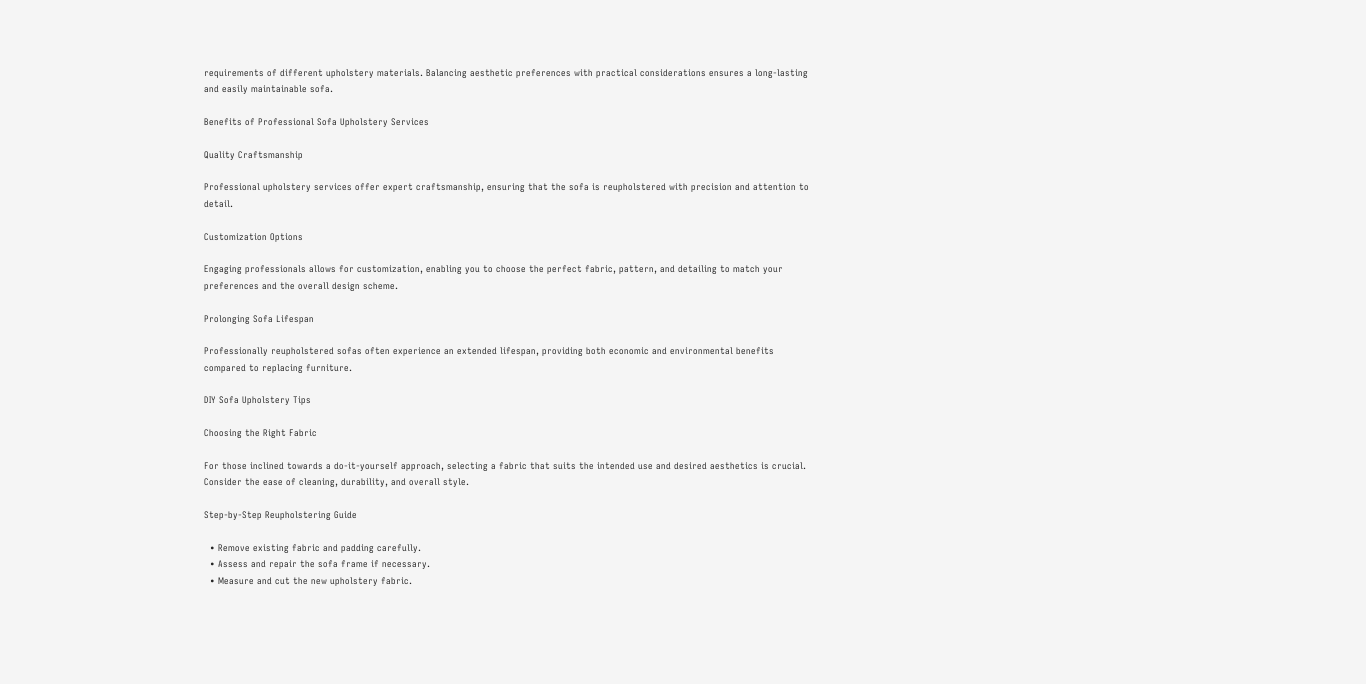requirements of different upholstery materials. Balancing aesthetic preferences with practical considerations ensures a long-lasting and easily maintainable sofa.

Benefits of Professional Sofa Upholstery Services

Quality Craftsmanship

Professional upholstery services offer expert craftsmanship, ensuring that the sofa is reupholstered with precision and attention to detail.

Customization Options

Engaging professionals allows for customization, enabling you to choose the perfect fabric, pattern, and detailing to match your preferences and the overall design scheme.

Prolonging Sofa Lifespan

Professionally reupholstered sofas often experience an extended lifespan, providing both economic and environmental benefits compared to replacing furniture.

DIY Sofa Upholstery Tips

Choosing the Right Fabric

For those inclined towards a do-it-yourself approach, selecting a fabric that suits the intended use and desired aesthetics is crucial. Consider the ease of cleaning, durability, and overall style.

Step-by-Step Reupholstering Guide

  • Remove existing fabric and padding carefully.
  • Assess and repair the sofa frame if necessary.
  • Measure and cut the new upholstery fabric.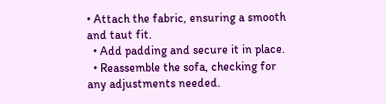• Attach the fabric, ensuring a smooth and taut fit.
  • Add padding and secure it in place.
  • Reassemble the sofa, checking for any adjustments needed.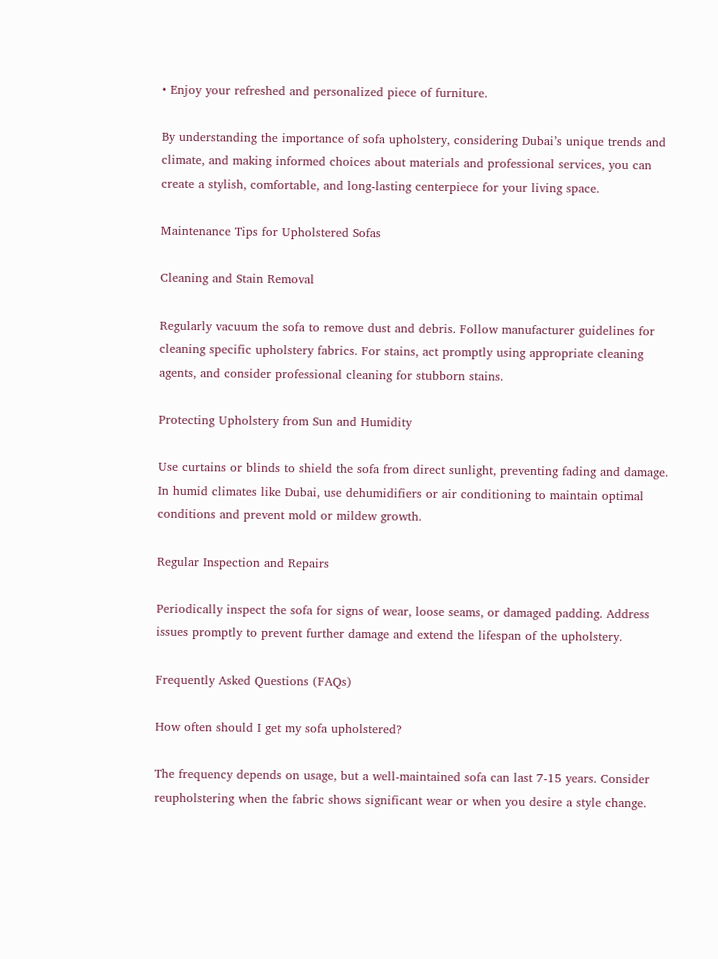• Enjoy your refreshed and personalized piece of furniture.

By understanding the importance of sofa upholstery, considering Dubai’s unique trends and climate, and making informed choices about materials and professional services, you can create a stylish, comfortable, and long-lasting centerpiece for your living space.

Maintenance Tips for Upholstered Sofas

Cleaning and Stain Removal

Regularly vacuum the sofa to remove dust and debris. Follow manufacturer guidelines for cleaning specific upholstery fabrics. For stains, act promptly using appropriate cleaning agents, and consider professional cleaning for stubborn stains.

Protecting Upholstery from Sun and Humidity

Use curtains or blinds to shield the sofa from direct sunlight, preventing fading and damage. In humid climates like Dubai, use dehumidifiers or air conditioning to maintain optimal conditions and prevent mold or mildew growth.

Regular Inspection and Repairs

Periodically inspect the sofa for signs of wear, loose seams, or damaged padding. Address issues promptly to prevent further damage and extend the lifespan of the upholstery.

Frequently Asked Questions (FAQs)

How often should I get my sofa upholstered?

The frequency depends on usage, but a well-maintained sofa can last 7-15 years. Consider reupholstering when the fabric shows significant wear or when you desire a style change.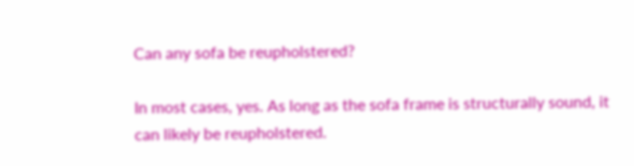Can any sofa be reupholstered?

In most cases, yes. As long as the sofa frame is structurally sound, it can likely be reupholstered.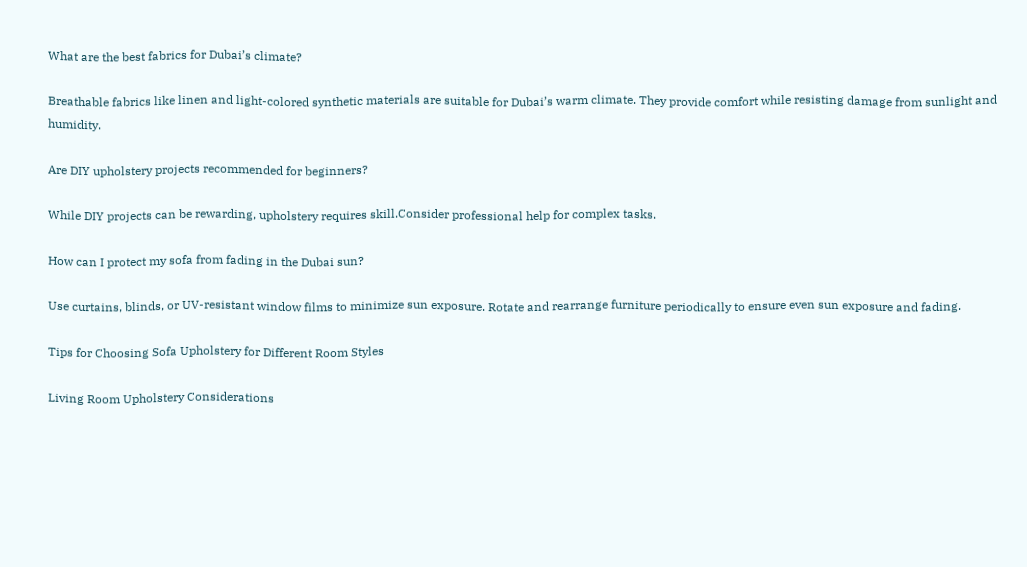What are the best fabrics for Dubai’s climate?

Breathable fabrics like linen and light-colored synthetic materials are suitable for Dubai’s warm climate. They provide comfort while resisting damage from sunlight and humidity.

Are DIY upholstery projects recommended for beginners?

While DIY projects can be rewarding, upholstery requires skill.Consider professional help for complex tasks.

How can I protect my sofa from fading in the Dubai sun?

Use curtains, blinds, or UV-resistant window films to minimize sun exposure. Rotate and rearrange furniture periodically to ensure even sun exposure and fading.

Tips for Choosing Sofa Upholstery for Different Room Styles

Living Room Upholstery Considerations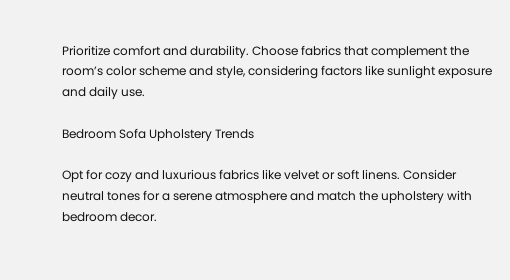Prioritize comfort and durability. Choose fabrics that complement the room’s color scheme and style, considering factors like sunlight exposure and daily use.

Bedroom Sofa Upholstery Trends

Opt for cozy and luxurious fabrics like velvet or soft linens. Consider neutral tones for a serene atmosphere and match the upholstery with bedroom decor.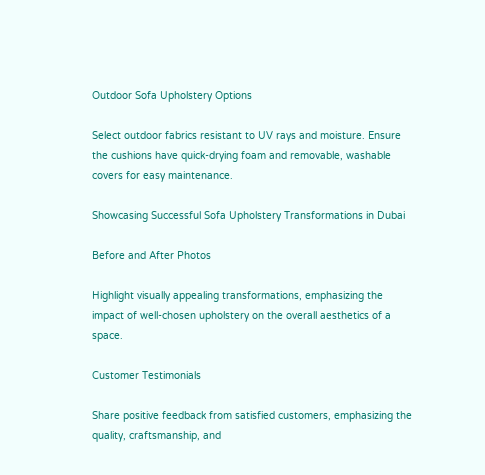Outdoor Sofa Upholstery Options

Select outdoor fabrics resistant to UV rays and moisture. Ensure the cushions have quick-drying foam and removable, washable covers for easy maintenance.

Showcasing Successful Sofa Upholstery Transformations in Dubai

Before and After Photos

Highlight visually appealing transformations, emphasizing the impact of well-chosen upholstery on the overall aesthetics of a space.

Customer Testimonials

Share positive feedback from satisfied customers, emphasizing the quality, craftsmanship, and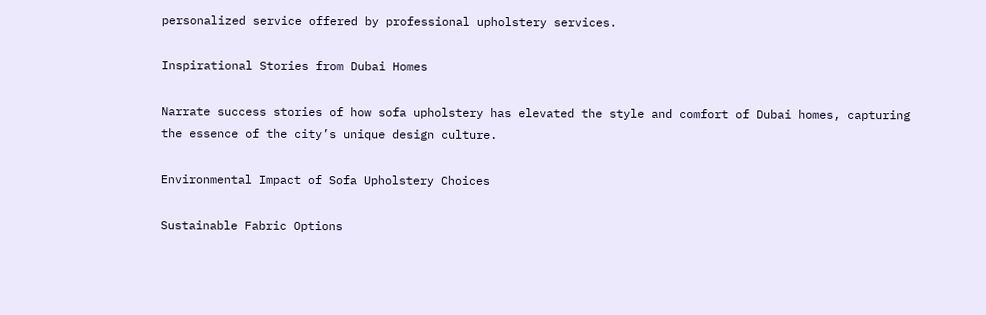personalized service offered by professional upholstery services.

Inspirational Stories from Dubai Homes

Narrate success stories of how sofa upholstery has elevated the style and comfort of Dubai homes, capturing the essence of the city’s unique design culture.

Environmental Impact of Sofa Upholstery Choices

Sustainable Fabric Options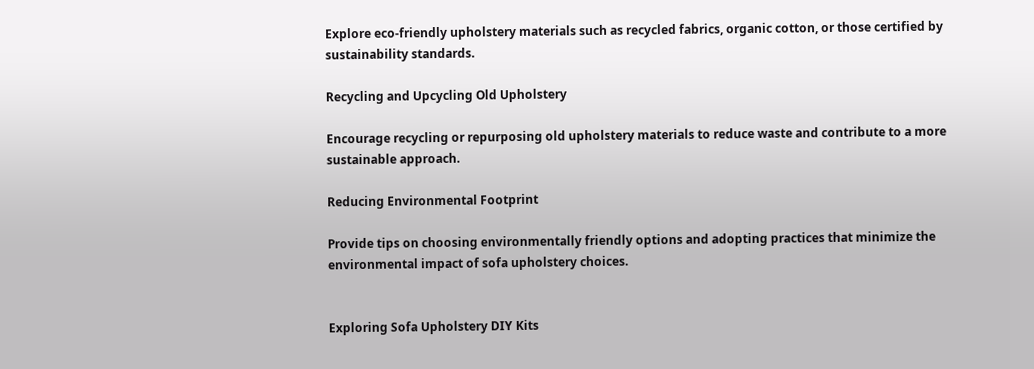Explore eco-friendly upholstery materials such as recycled fabrics, organic cotton, or those certified by sustainability standards.

Recycling and Upcycling Old Upholstery

Encourage recycling or repurposing old upholstery materials to reduce waste and contribute to a more sustainable approach.

Reducing Environmental Footprint

Provide tips on choosing environmentally friendly options and adopting practices that minimize the environmental impact of sofa upholstery choices.


Exploring Sofa Upholstery DIY Kits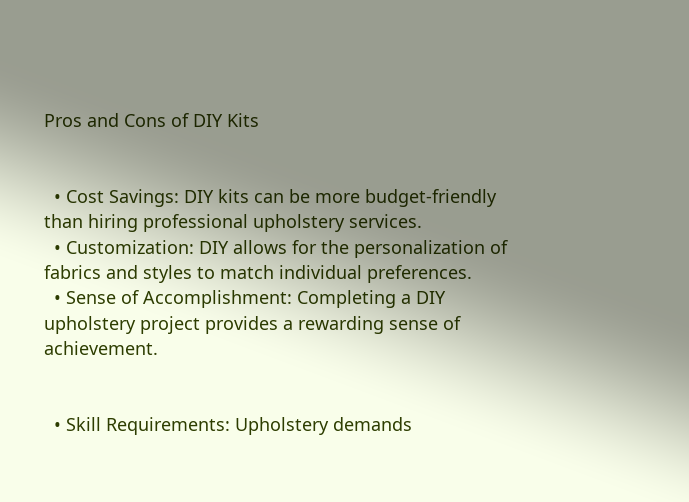Pros and Cons of DIY Kits


  • Cost Savings: DIY kits can be more budget-friendly than hiring professional upholstery services.
  • Customization: DIY allows for the personalization of fabrics and styles to match individual preferences.
  • Sense of Accomplishment: Completing a DIY upholstery project provides a rewarding sense of achievement.


  • Skill Requirements: Upholstery demands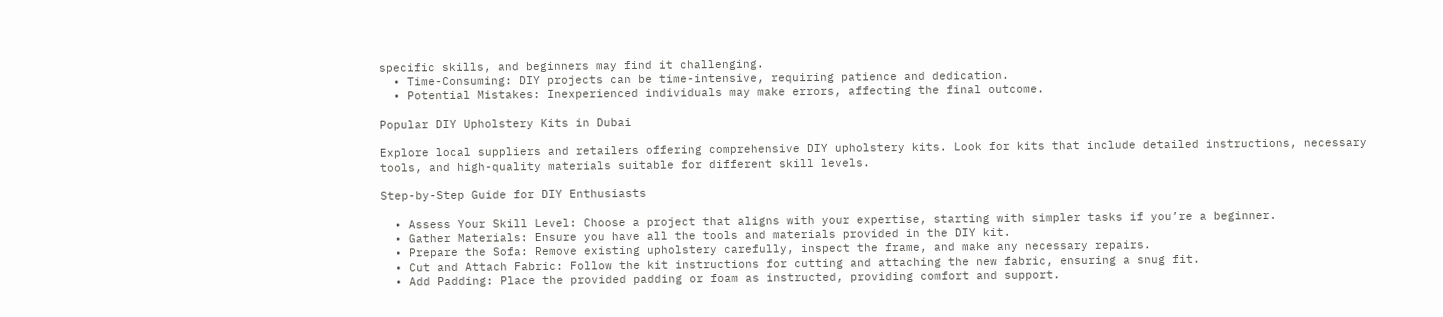specific skills, and beginners may find it challenging.
  • Time-Consuming: DIY projects can be time-intensive, requiring patience and dedication.
  • Potential Mistakes: Inexperienced individuals may make errors, affecting the final outcome.

Popular DIY Upholstery Kits in Dubai

Explore local suppliers and retailers offering comprehensive DIY upholstery kits. Look for kits that include detailed instructions, necessary tools, and high-quality materials suitable for different skill levels.

Step-by-Step Guide for DIY Enthusiasts

  • Assess Your Skill Level: Choose a project that aligns with your expertise, starting with simpler tasks if you’re a beginner.
  • Gather Materials: Ensure you have all the tools and materials provided in the DIY kit.
  • Prepare the Sofa: Remove existing upholstery carefully, inspect the frame, and make any necessary repairs.
  • Cut and Attach Fabric: Follow the kit instructions for cutting and attaching the new fabric, ensuring a snug fit.
  • Add Padding: Place the provided padding or foam as instructed, providing comfort and support.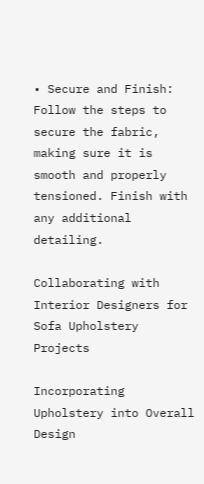• Secure and Finish: Follow the steps to secure the fabric, making sure it is smooth and properly tensioned. Finish with any additional detailing.

Collaborating with Interior Designers for Sofa Upholstery Projects

Incorporating Upholstery into Overall Design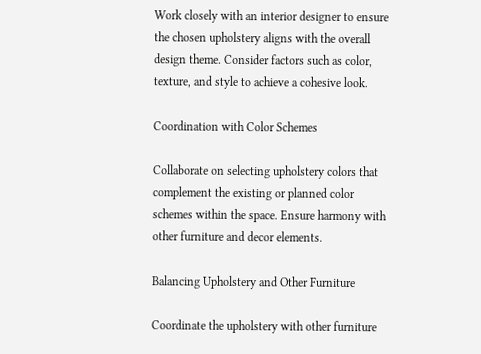Work closely with an interior designer to ensure the chosen upholstery aligns with the overall design theme. Consider factors such as color, texture, and style to achieve a cohesive look.

Coordination with Color Schemes

Collaborate on selecting upholstery colors that complement the existing or planned color schemes within the space. Ensure harmony with other furniture and decor elements.

Balancing Upholstery and Other Furniture

Coordinate the upholstery with other furniture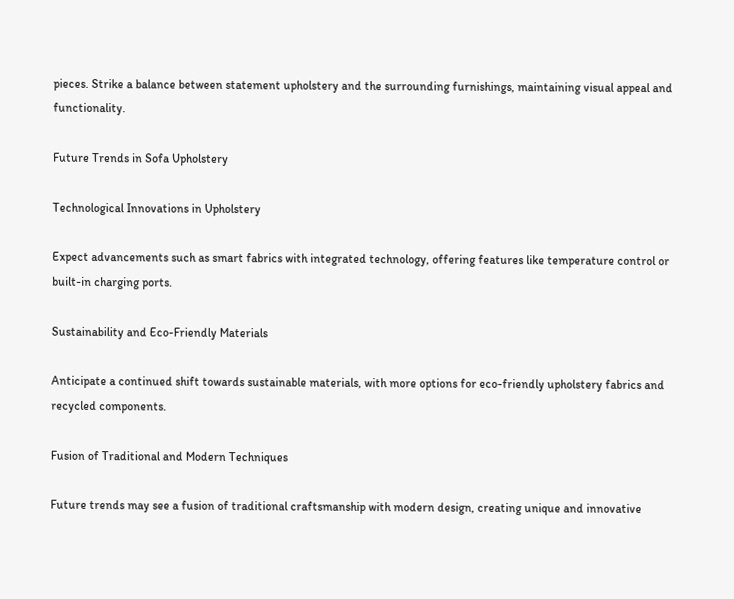pieces. Strike a balance between statement upholstery and the surrounding furnishings, maintaining visual appeal and functionality.

Future Trends in Sofa Upholstery

Technological Innovations in Upholstery

Expect advancements such as smart fabrics with integrated technology, offering features like temperature control or built-in charging ports.

Sustainability and Eco-Friendly Materials

Anticipate a continued shift towards sustainable materials, with more options for eco-friendly upholstery fabrics and recycled components.

Fusion of Traditional and Modern Techniques

Future trends may see a fusion of traditional craftsmanship with modern design, creating unique and innovative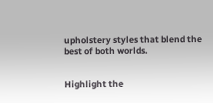upholstery styles that blend the best of both worlds.


Highlight the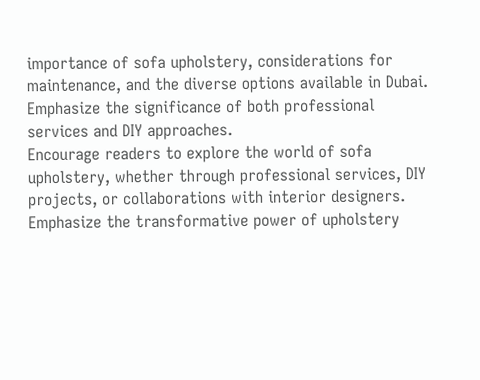importance of sofa upholstery, considerations for maintenance, and the diverse options available in Dubai. Emphasize the significance of both professional services and DIY approaches.
Encourage readers to explore the world of sofa upholstery, whether through professional services, DIY projects, or collaborations with interior designers. Emphasize the transformative power of upholstery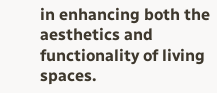in enhancing both the aesthetics and functionality of living spaces.